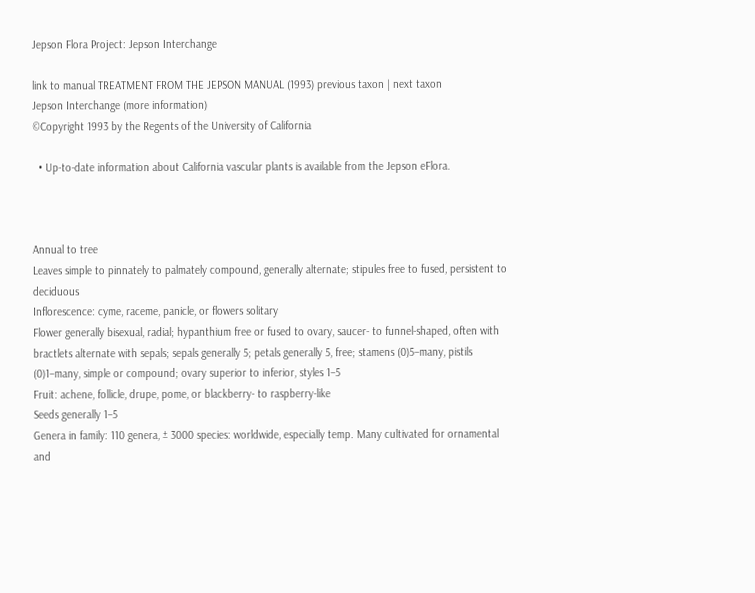Jepson Flora Project: Jepson Interchange

link to manual TREATMENT FROM THE JEPSON MANUAL (1993) previous taxon | next taxon
Jepson Interchange (more information)
©Copyright 1993 by the Regents of the University of California

  • Up-to-date information about California vascular plants is available from the Jepson eFlora.



Annual to tree
Leaves simple to pinnately to palmately compound, generally alternate; stipules free to fused, persistent to deciduous
Inflorescence: cyme, raceme, panicle, or flowers solitary
Flower generally bisexual, radial; hypanthium free or fused to ovary, saucer- to funnel-shaped, often with bractlets alternate with sepals; sepals generally 5; petals generally 5, free; stamens (0)5–many, pistils (0)1–many, simple or compound; ovary superior to inferior, styles 1–5
Fruit: achene, follicle, drupe, pome, or blackberry- to raspberry-like
Seeds generally 1–5
Genera in family: 110 genera, ± 3000 species: worldwide, especially temp. Many cultivated for ornamental and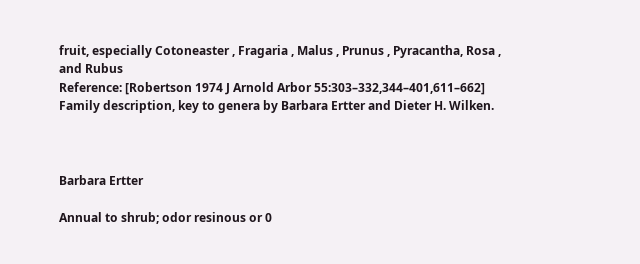fruit, especially Cotoneaster , Fragaria , Malus , Prunus , Pyracantha, Rosa , and Rubus
Reference: [Robertson 1974 J Arnold Arbor 55:303–332,344–401,611–662]
Family description, key to genera by Barbara Ertter and Dieter H. Wilken.



Barbara Ertter

Annual to shrub; odor resinous or 0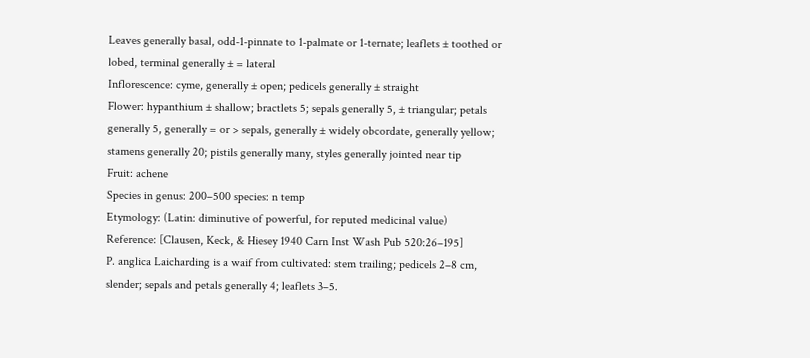Leaves generally basal, odd-1-pinnate to 1-palmate or 1-ternate; leaflets ± toothed or lobed, terminal generally ± = lateral
Inflorescence: cyme, generally ± open; pedicels generally ± straight
Flower: hypanthium ± shallow; bractlets 5; sepals generally 5, ± triangular; petals generally 5, generally = or > sepals, generally ± widely obcordate, generally yellow; stamens generally 20; pistils generally many, styles generally jointed near tip
Fruit: achene
Species in genus: 200–500 species: n temp
Etymology: (Latin: diminutive of powerful, for reputed medicinal value)
Reference: [Clausen, Keck, & Hiesey 1940 Carn Inst Wash Pub 520:26–195]
P. anglica Laicharding is a waif from cultivated: stem trailing; pedicels 2–8 cm, slender; sepals and petals generally 4; leaflets 3–5.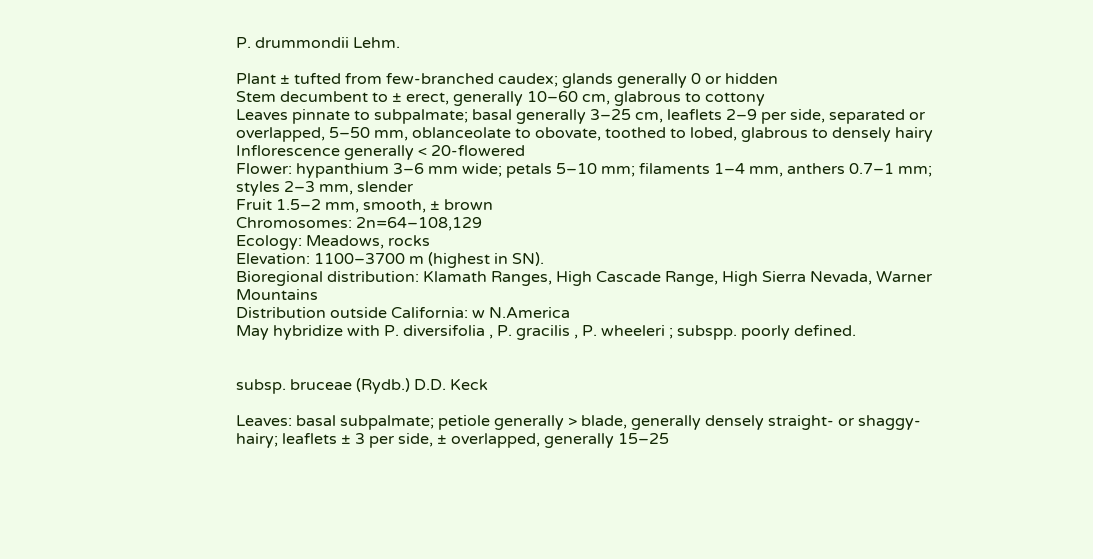P. drummondii Lehm.

Plant ± tufted from few-branched caudex; glands generally 0 or hidden
Stem decumbent to ± erect, generally 10–60 cm, glabrous to cottony
Leaves pinnate to subpalmate; basal generally 3–25 cm, leaflets 2–9 per side, separated or overlapped, 5–50 mm, oblanceolate to obovate, toothed to lobed, glabrous to densely hairy
Inflorescence generally < 20-flowered
Flower: hypanthium 3–6 mm wide; petals 5–10 mm; filaments 1–4 mm, anthers 0.7–1 mm; styles 2–3 mm, slender
Fruit 1.5–2 mm, smooth, ± brown
Chromosomes: 2n=64–108,129
Ecology: Meadows, rocks
Elevation: 1100–3700 m (highest in SN).
Bioregional distribution: Klamath Ranges, High Cascade Range, High Sierra Nevada, Warner Mountains
Distribution outside California: w N.America
May hybridize with P. diversifolia , P. gracilis , P. wheeleri ; subspp. poorly defined.


subsp. bruceae (Rydb.) D.D. Keck

Leaves: basal subpalmate; petiole generally > blade, generally densely straight- or shaggy-hairy; leaflets ± 3 per side, ± overlapped, generally 15–25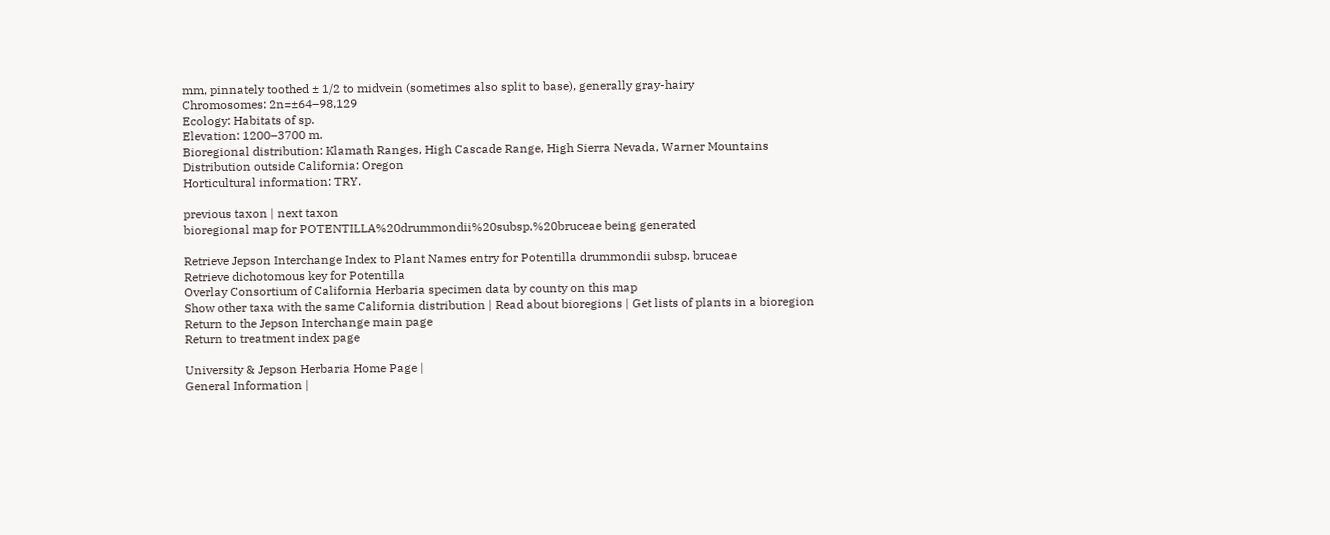mm, pinnately toothed ± 1/2 to midvein (sometimes also split to base), generally gray-hairy
Chromosomes: 2n=±64–98,129
Ecology: Habitats of sp.
Elevation: 1200–3700 m.
Bioregional distribution: Klamath Ranges, High Cascade Range, High Sierra Nevada, Warner Mountains
Distribution outside California: Oregon
Horticultural information: TRY.

previous taxon | next taxon
bioregional map for POTENTILLA%20drummondii%20subsp.%20bruceae being generated

Retrieve Jepson Interchange Index to Plant Names entry for Potentilla drummondii subsp. bruceae
Retrieve dichotomous key for Potentilla
Overlay Consortium of California Herbaria specimen data by county on this map
Show other taxa with the same California distribution | Read about bioregions | Get lists of plants in a bioregion
Return to the Jepson Interchange main page
Return to treatment index page

University & Jepson Herbaria Home Page |
General Information |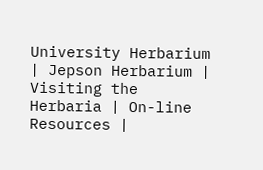University Herbarium | Jepson Herbarium |
Visiting the Herbaria | On-line Resources |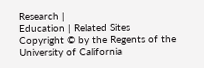Research |
Education | Related Sites
Copyright © by the Regents of the University of California